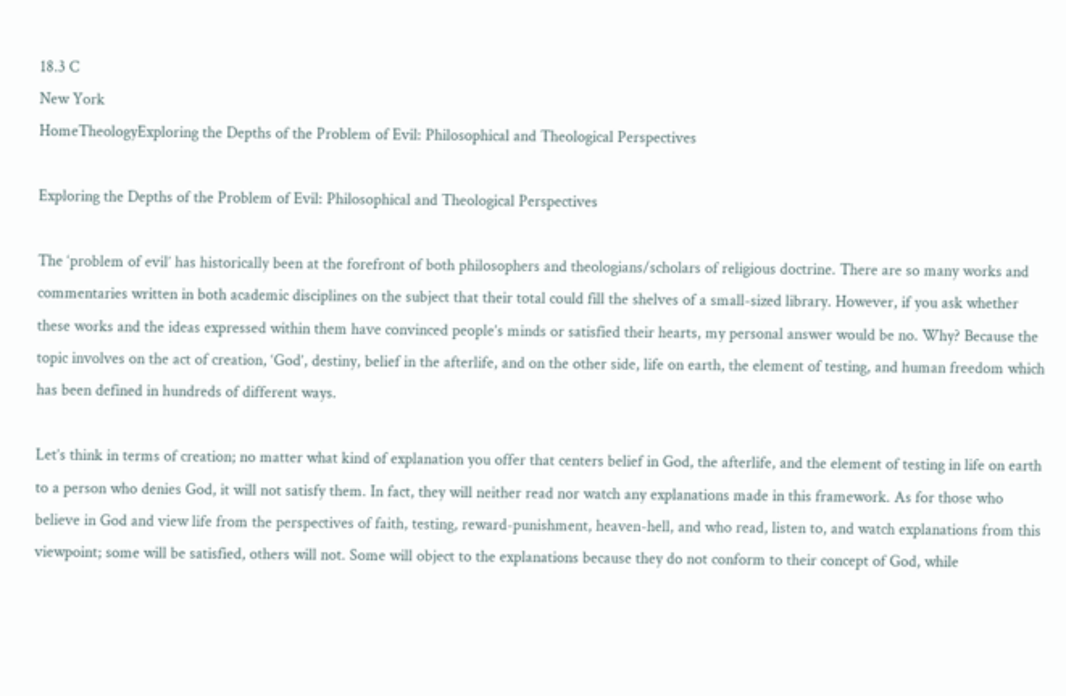18.3 C
New York
HomeTheologyExploring the Depths of the Problem of Evil: Philosophical and Theological Perspectives

Exploring the Depths of the Problem of Evil: Philosophical and Theological Perspectives

The ‘problem of evil’ has historically been at the forefront of both philosophers and theologians/scholars of religious doctrine. There are so many works and commentaries written in both academic disciplines on the subject that their total could fill the shelves of a small-sized library. However, if you ask whether these works and the ideas expressed within them have convinced people’s minds or satisfied their hearts, my personal answer would be no. Why? Because the topic involves on the act of creation, ‘God’, destiny, belief in the afterlife, and on the other side, life on earth, the element of testing, and human freedom which has been defined in hundreds of different ways.

Let’s think in terms of creation; no matter what kind of explanation you offer that centers belief in God, the afterlife, and the element of testing in life on earth to a person who denies God, it will not satisfy them. In fact, they will neither read nor watch any explanations made in this framework. As for those who believe in God and view life from the perspectives of faith, testing, reward-punishment, heaven-hell, and who read, listen to, and watch explanations from this viewpoint; some will be satisfied, others will not. Some will object to the explanations because they do not conform to their concept of God, while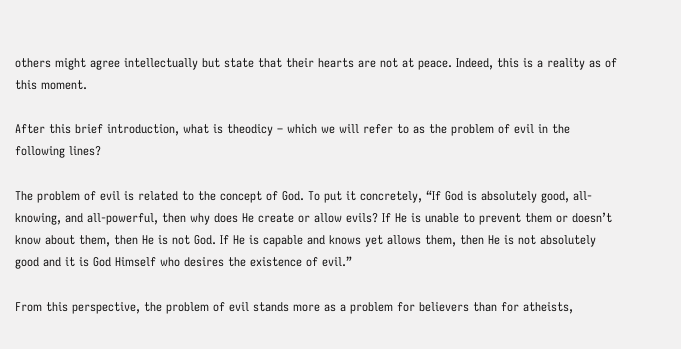others might agree intellectually but state that their hearts are not at peace. Indeed, this is a reality as of this moment.

After this brief introduction, what is theodicy – which we will refer to as the problem of evil in the following lines?

The problem of evil is related to the concept of God. To put it concretely, “If God is absolutely good, all-knowing, and all-powerful, then why does He create or allow evils? If He is unable to prevent them or doesn’t know about them, then He is not God. If He is capable and knows yet allows them, then He is not absolutely good and it is God Himself who desires the existence of evil.”

From this perspective, the problem of evil stands more as a problem for believers than for atheists,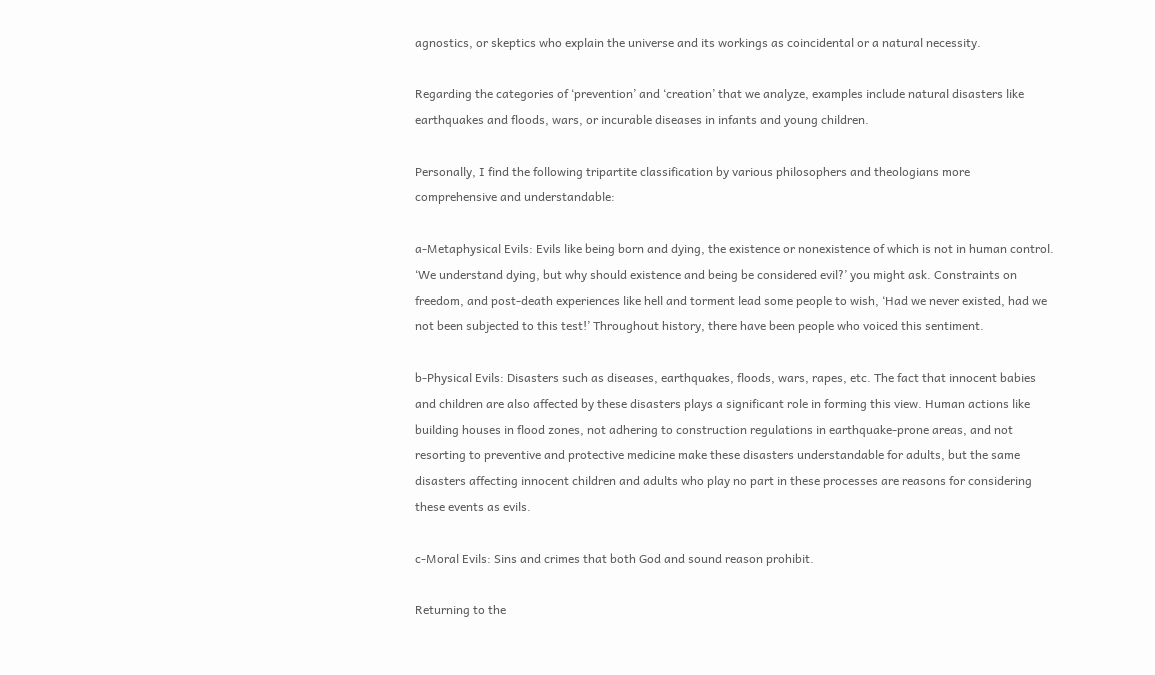agnostics, or skeptics who explain the universe and its workings as coincidental or a natural necessity.

Regarding the categories of ‘prevention’ and ‘creation’ that we analyze, examples include natural disasters like earthquakes and floods, wars, or incurable diseases in infants and young children.

Personally, I find the following tripartite classification by various philosophers and theologians more comprehensive and understandable:

a-Metaphysical Evils: Evils like being born and dying, the existence or nonexistence of which is not in human control. ‘We understand dying, but why should existence and being be considered evil?’ you might ask. Constraints on freedom, and post-death experiences like hell and torment lead some people to wish, ‘Had we never existed, had we not been subjected to this test!’ Throughout history, there have been people who voiced this sentiment.

b-Physical Evils: Disasters such as diseases, earthquakes, floods, wars, rapes, etc. The fact that innocent babies and children are also affected by these disasters plays a significant role in forming this view. Human actions like building houses in flood zones, not adhering to construction regulations in earthquake-prone areas, and not resorting to preventive and protective medicine make these disasters understandable for adults, but the same disasters affecting innocent children and adults who play no part in these processes are reasons for considering these events as evils.

c-Moral Evils: Sins and crimes that both God and sound reason prohibit.

Returning to the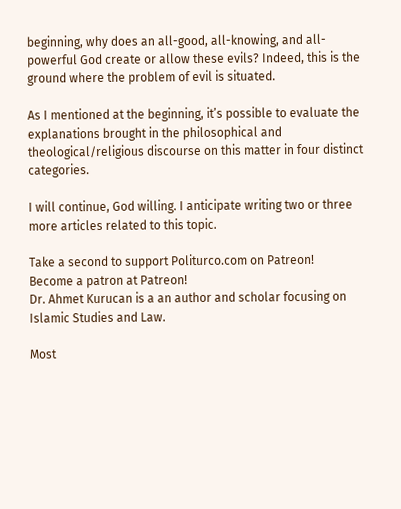beginning, why does an all-good, all-knowing, and all-powerful God create or allow these evils? Indeed, this is the ground where the problem of evil is situated.

As I mentioned at the beginning, it’s possible to evaluate the explanations brought in the philosophical and theological/religious discourse on this matter in four distinct categories.

I will continue, God willing. I anticipate writing two or three more articles related to this topic.

Take a second to support Politurco.com on Patreon!
Become a patron at Patreon!
Dr. Ahmet Kurucan is a an author and scholar focusing on Islamic Studies and Law.

Most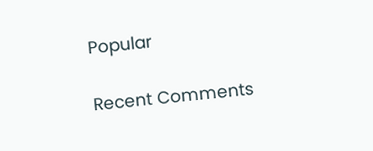Popular

Recent Comments